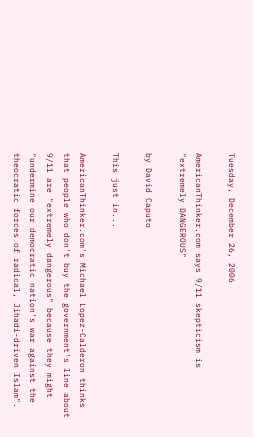Tuesday, December 26, 2006

AmericanThinker.com says 9/11 skepticism is "extremely DANGEROUS"

by David Caputo

This just in...

AmericanThinker.com's Michael Lopez-Calderon thinks that people who don't buy the government's line about 9/11 are "extremely dangerous" because they might "undermine our democratic nation's war against the theocratic forces of radical, Jihadi-driven Islam".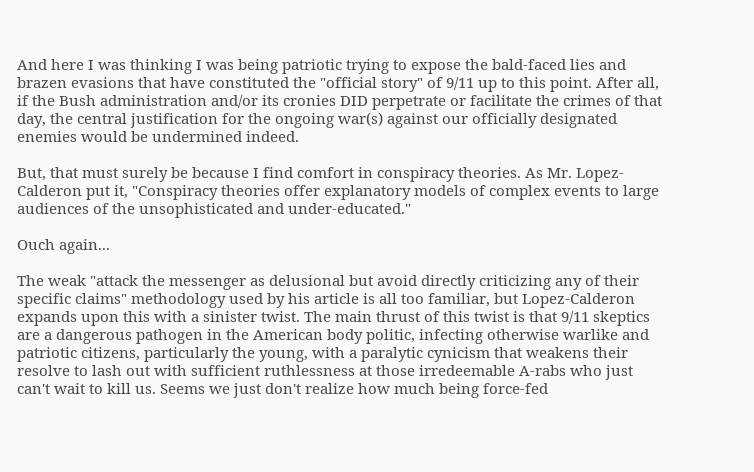And here I was thinking I was being patriotic trying to expose the bald-faced lies and brazen evasions that have constituted the "official story" of 9/11 up to this point. After all, if the Bush administration and/or its cronies DID perpetrate or facilitate the crimes of that day, the central justification for the ongoing war(s) against our officially designated enemies would be undermined indeed.

But, that must surely be because I find comfort in conspiracy theories. As Mr. Lopez-Calderon put it, "Conspiracy theories offer explanatory models of complex events to large audiences of the unsophisticated and under-educated."

Ouch again...

The weak "attack the messenger as delusional but avoid directly criticizing any of their specific claims" methodology used by his article is all too familiar, but Lopez-Calderon expands upon this with a sinister twist. The main thrust of this twist is that 9/11 skeptics are a dangerous pathogen in the American body politic, infecting otherwise warlike and patriotic citizens, particularly the young, with a paralytic cynicism that weakens their resolve to lash out with sufficient ruthlessness at those irredeemable A-rabs who just can't wait to kill us. Seems we just don't realize how much being force-fed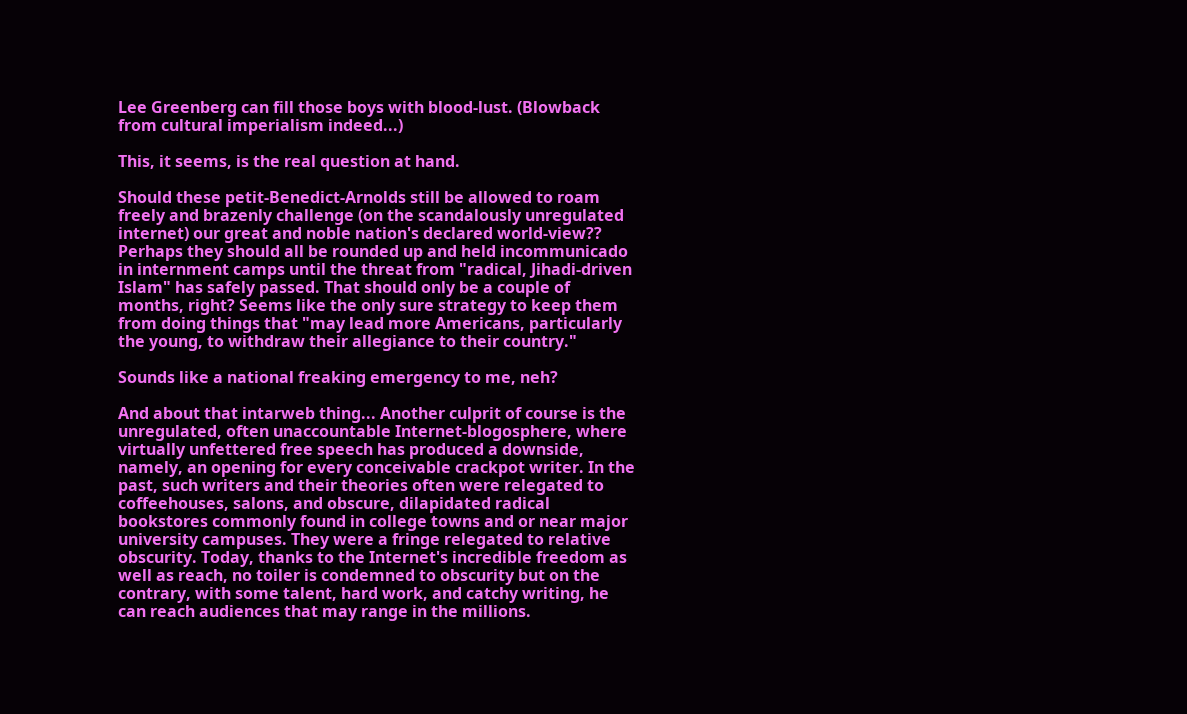Lee Greenberg can fill those boys with blood-lust. (Blowback from cultural imperialism indeed...)

This, it seems, is the real question at hand.

Should these petit-Benedict-Arnolds still be allowed to roam freely and brazenly challenge (on the scandalously unregulated internet) our great and noble nation's declared world-view?? Perhaps they should all be rounded up and held incommunicado in internment camps until the threat from "radical, Jihadi-driven Islam" has safely passed. That should only be a couple of months, right? Seems like the only sure strategy to keep them from doing things that "may lead more Americans, particularly the young, to withdraw their allegiance to their country."

Sounds like a national freaking emergency to me, neh?

And about that intarweb thing... Another culprit of course is the unregulated, often unaccountable Internet-blogosphere, where virtually unfettered free speech has produced a downside, namely, an opening for every conceivable crackpot writer. In the past, such writers and their theories often were relegated to coffeehouses, salons, and obscure, dilapidated radical bookstores commonly found in college towns and or near major university campuses. They were a fringe relegated to relative obscurity. Today, thanks to the Internet's incredible freedom as well as reach, no toiler is condemned to obscurity but on the contrary, with some talent, hard work, and catchy writing, he can reach audiences that may range in the millions.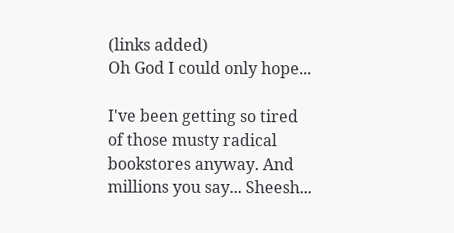(links added)
Oh God I could only hope...

I've been getting so tired of those musty radical bookstores anyway. And millions you say... Sheesh...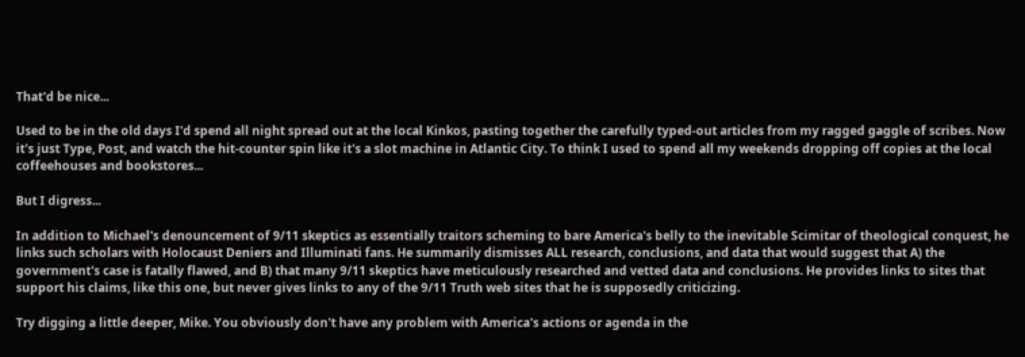That'd be nice...

Used to be in the old days I'd spend all night spread out at the local Kinkos, pasting together the carefully typed-out articles from my ragged gaggle of scribes. Now it's just Type, Post, and watch the hit-counter spin like it's a slot machine in Atlantic City. To think I used to spend all my weekends dropping off copies at the local coffeehouses and bookstores...

But I digress...

In addition to Michael's denouncement of 9/11 skeptics as essentially traitors scheming to bare America's belly to the inevitable Scimitar of theological conquest, he links such scholars with Holocaust Deniers and Illuminati fans. He summarily dismisses ALL research, conclusions, and data that would suggest that A) the government's case is fatally flawed, and B) that many 9/11 skeptics have meticulously researched and vetted data and conclusions. He provides links to sites that support his claims, like this one, but never gives links to any of the 9/11 Truth web sites that he is supposedly criticizing.

Try digging a little deeper, Mike. You obviously don't have any problem with America's actions or agenda in the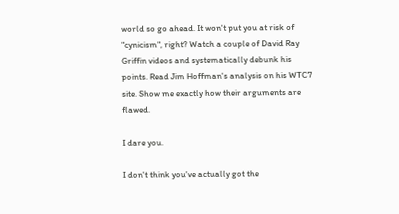world so go ahead. It won't put you at risk of "cynicism", right? Watch a couple of David Ray Griffin videos and systematically debunk his points. Read Jim Hoffman's analysis on his WTC7 site. Show me exactly how their arguments are flawed.

I dare you.

I don't think you've actually got the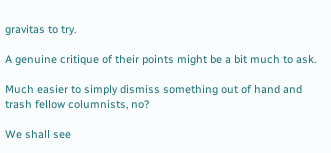gravitas to try.

A genuine critique of their points might be a bit much to ask.

Much easier to simply dismiss something out of hand and trash fellow columnists, no?

We shall see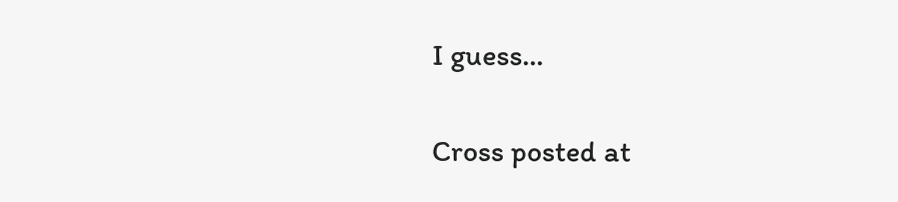I guess...

Cross posted at